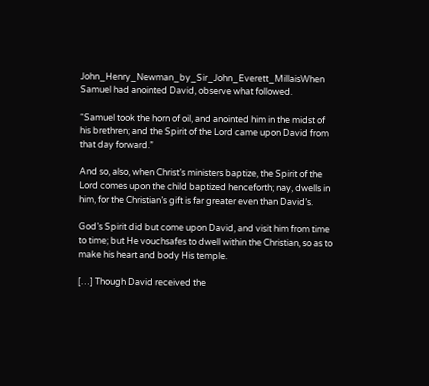John_Henry_Newman_by_Sir_John_Everett_MillaisWhen Samuel had anointed David, observe what followed.

“Samuel took the horn of oil, and anointed him in the midst of his brethren; and the Spirit of the Lord came upon David from that day forward.”

And so, also, when Christ’s ministers baptize, the Spirit of the Lord comes upon the child baptized henceforth; nay, dwells in him, for the Christian’s gift is far greater even than David’s.

God’s Spirit did but come upon David, and visit him from time to time; but He vouchsafes to dwell within the Christian, so as to make his heart and body His temple.

[…] Though David received the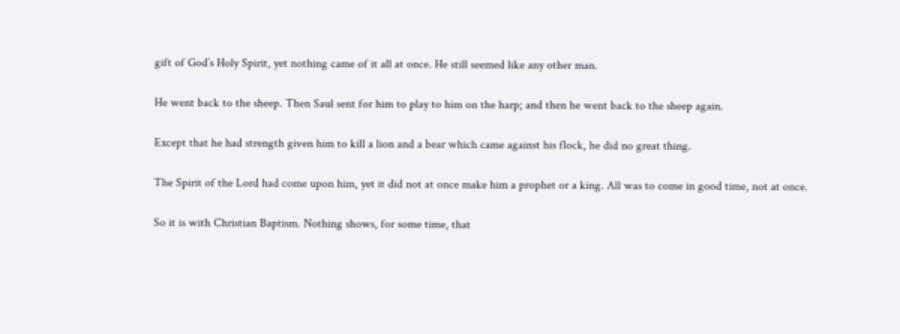gift of God’s Holy Spirit, yet nothing came of it all at once. He still seemed like any other man.

He went back to the sheep. Then Saul sent for him to play to him on the harp; and then he went back to the sheep again.

Except that he had strength given him to kill a lion and a bear which came against his flock, he did no great thing.

The Spirit of the Lord had come upon him, yet it did not at once make him a prophet or a king. All was to come in good time, not at once.

So it is with Christian Baptism. Nothing shows, for some time, that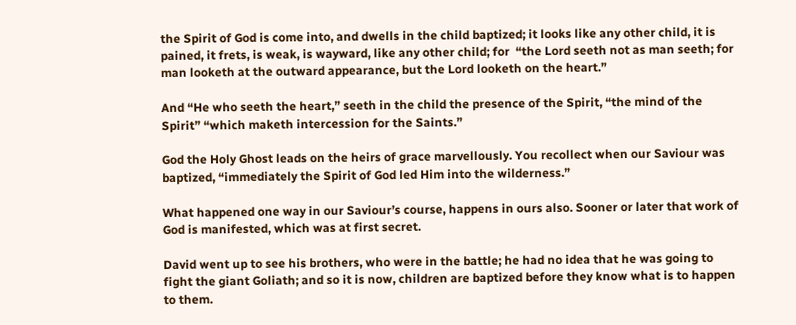the Spirit of God is come into, and dwells in the child baptized; it looks like any other child, it is pained, it frets, is weak, is wayward, like any other child; for  “the Lord seeth not as man seeth; for man looketh at the outward appearance, but the Lord looketh on the heart.”

And “He who seeth the heart,” seeth in the child the presence of the Spirit, “the mind of the Spirit” “which maketh intercession for the Saints.”

God the Holy Ghost leads on the heirs of grace marvellously. You recollect when our Saviour was baptized, “immediately the Spirit of God led Him into the wilderness.”

What happened one way in our Saviour’s course, happens in ours also. Sooner or later that work of God is manifested, which was at first secret.

David went up to see his brothers, who were in the battle; he had no idea that he was going to fight the giant Goliath; and so it is now, children are baptized before they know what is to happen to them.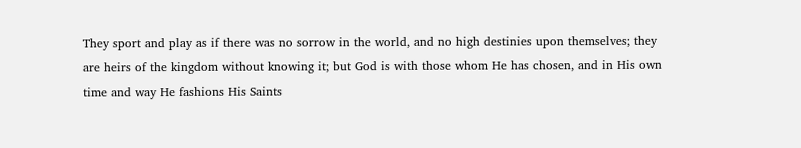They sport and play as if there was no sorrow in the world, and no high destinies upon themselves; they are heirs of the kingdom without knowing it; but God is with those whom He has chosen, and in His own time and way He fashions His Saints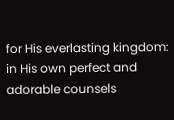for His everlasting kingdom: in His own perfect and adorable counsels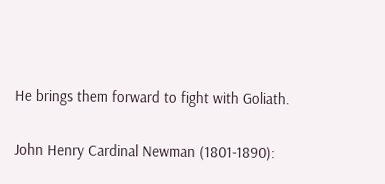He brings them forward to fight with Goliath.

John Henry Cardinal Newman (1801-1890):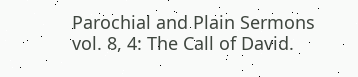Parochial and Plain Sermons vol. 8, 4: The Call of David.